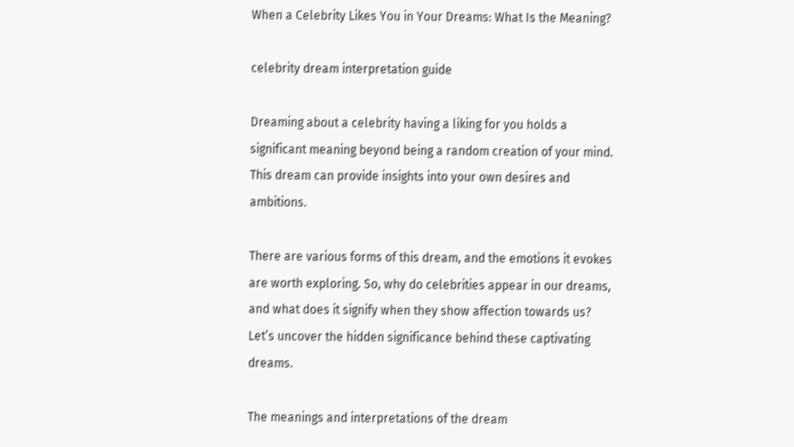When a Celebrity Likes You in Your Dreams: What Is the Meaning?

celebrity dream interpretation guide

Dreaming about a celebrity having a liking for you holds a significant meaning beyond being a random creation of your mind. This dream can provide insights into your own desires and ambitions.

There are various forms of this dream, and the emotions it evokes are worth exploring. So, why do celebrities appear in our dreams, and what does it signify when they show affection towards us? Let’s uncover the hidden significance behind these captivating dreams.

The meanings and interpretations of the dream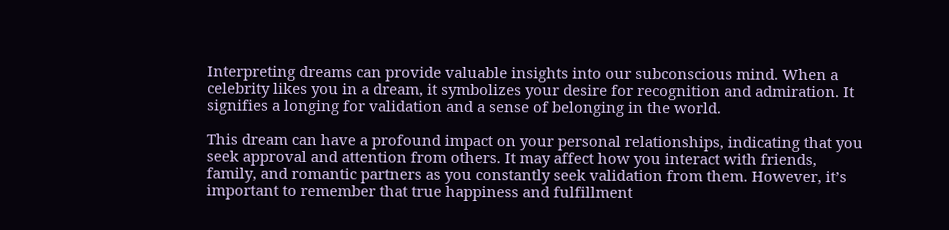Interpreting dreams can provide valuable insights into our subconscious mind. When a celebrity likes you in a dream, it symbolizes your desire for recognition and admiration. It signifies a longing for validation and a sense of belonging in the world.

This dream can have a profound impact on your personal relationships, indicating that you seek approval and attention from others. It may affect how you interact with friends, family, and romantic partners as you constantly seek validation from them. However, it’s important to remember that true happiness and fulfillment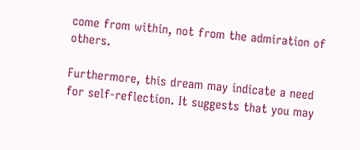come from within, not from the admiration of others.

Furthermore, this dream may indicate a need for self-reflection. It suggests that you may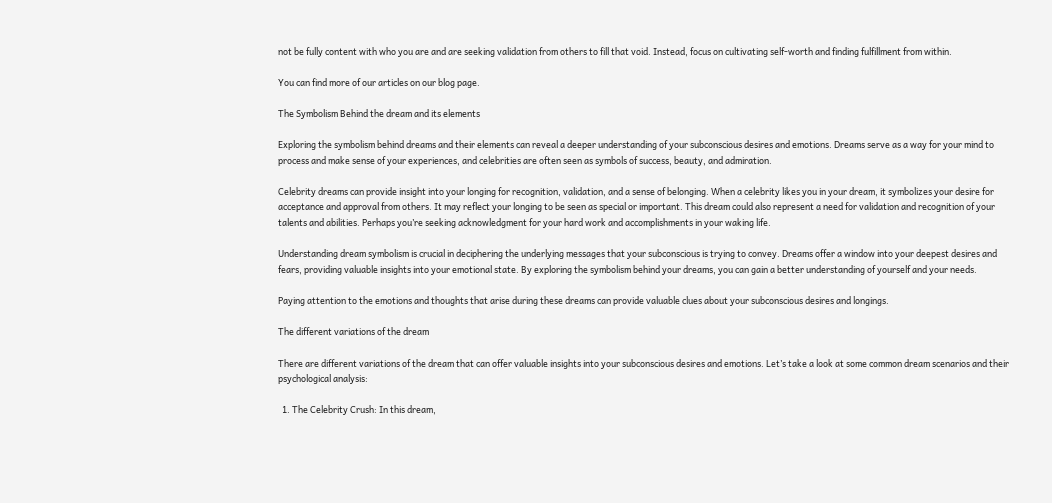not be fully content with who you are and are seeking validation from others to fill that void. Instead, focus on cultivating self-worth and finding fulfillment from within.

You can find more of our articles on our blog page.

The Symbolism Behind the dream and its elements

Exploring the symbolism behind dreams and their elements can reveal a deeper understanding of your subconscious desires and emotions. Dreams serve as a way for your mind to process and make sense of your experiences, and celebrities are often seen as symbols of success, beauty, and admiration.

Celebrity dreams can provide insight into your longing for recognition, validation, and a sense of belonging. When a celebrity likes you in your dream, it symbolizes your desire for acceptance and approval from others. It may reflect your longing to be seen as special or important. This dream could also represent a need for validation and recognition of your talents and abilities. Perhaps you’re seeking acknowledgment for your hard work and accomplishments in your waking life.

Understanding dream symbolism is crucial in deciphering the underlying messages that your subconscious is trying to convey. Dreams offer a window into your deepest desires and fears, providing valuable insights into your emotional state. By exploring the symbolism behind your dreams, you can gain a better understanding of yourself and your needs.

Paying attention to the emotions and thoughts that arise during these dreams can provide valuable clues about your subconscious desires and longings.

The different variations of the dream

There are different variations of the dream that can offer valuable insights into your subconscious desires and emotions. Let’s take a look at some common dream scenarios and their psychological analysis:

  1. The Celebrity Crush: In this dream,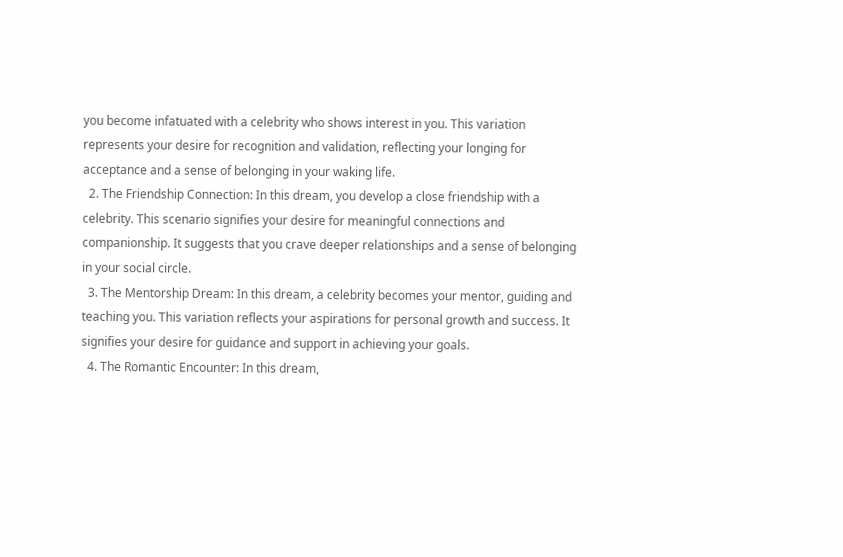you become infatuated with a celebrity who shows interest in you. This variation represents your desire for recognition and validation, reflecting your longing for acceptance and a sense of belonging in your waking life.
  2. The Friendship Connection: In this dream, you develop a close friendship with a celebrity. This scenario signifies your desire for meaningful connections and companionship. It suggests that you crave deeper relationships and a sense of belonging in your social circle.
  3. The Mentorship Dream: In this dream, a celebrity becomes your mentor, guiding and teaching you. This variation reflects your aspirations for personal growth and success. It signifies your desire for guidance and support in achieving your goals.
  4. The Romantic Encounter: In this dream,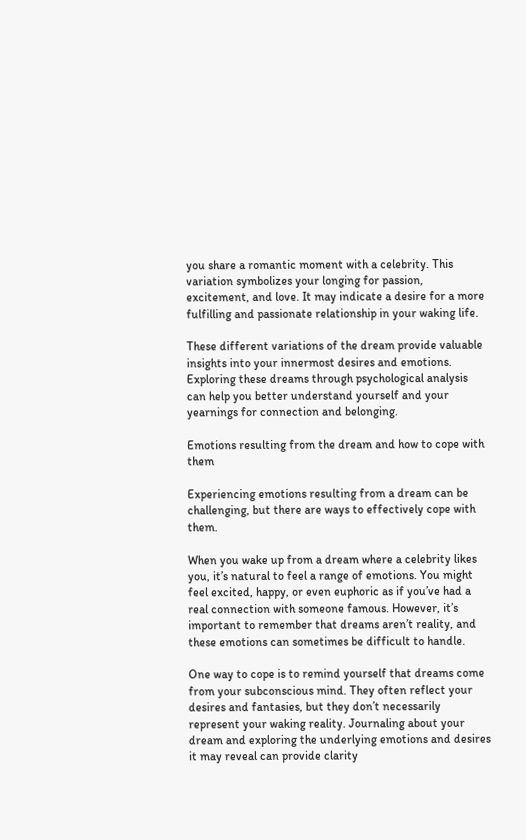you share a romantic moment with a celebrity. This variation symbolizes your longing for passion, excitement, and love. It may indicate a desire for a more fulfilling and passionate relationship in your waking life.

These different variations of the dream provide valuable insights into your innermost desires and emotions. Exploring these dreams through psychological analysis can help you better understand yourself and your yearnings for connection and belonging.

Emotions resulting from the dream and how to cope with them

Experiencing emotions resulting from a dream can be challenging, but there are ways to effectively cope with them.

When you wake up from a dream where a celebrity likes you, it’s natural to feel a range of emotions. You might feel excited, happy, or even euphoric as if you’ve had a real connection with someone famous. However, it’s important to remember that dreams aren’t reality, and these emotions can sometimes be difficult to handle.

One way to cope is to remind yourself that dreams come from your subconscious mind. They often reflect your desires and fantasies, but they don’t necessarily represent your waking reality. Journaling about your dream and exploring the underlying emotions and desires it may reveal can provide clarity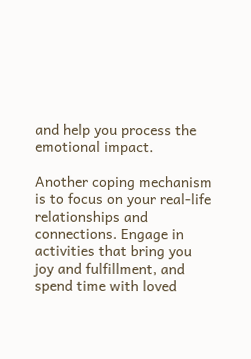and help you process the emotional impact.

Another coping mechanism is to focus on your real-life relationships and connections. Engage in activities that bring you joy and fulfillment, and spend time with loved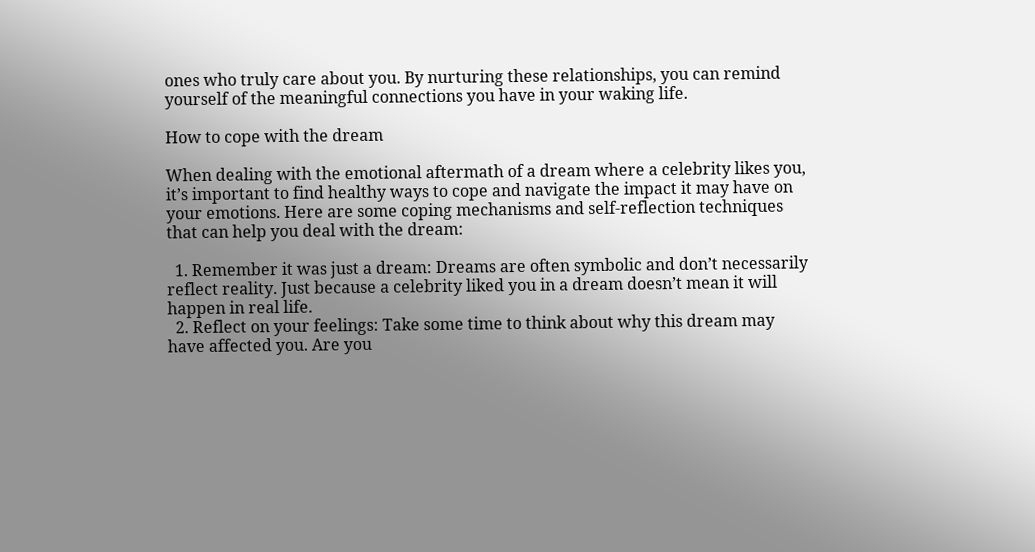ones who truly care about you. By nurturing these relationships, you can remind yourself of the meaningful connections you have in your waking life.

How to cope with the dream

When dealing with the emotional aftermath of a dream where a celebrity likes you, it’s important to find healthy ways to cope and navigate the impact it may have on your emotions. Here are some coping mechanisms and self-reflection techniques that can help you deal with the dream:

  1. Remember it was just a dream: Dreams are often symbolic and don’t necessarily reflect reality. Just because a celebrity liked you in a dream doesn’t mean it will happen in real life.
  2. Reflect on your feelings: Take some time to think about why this dream may have affected you. Are you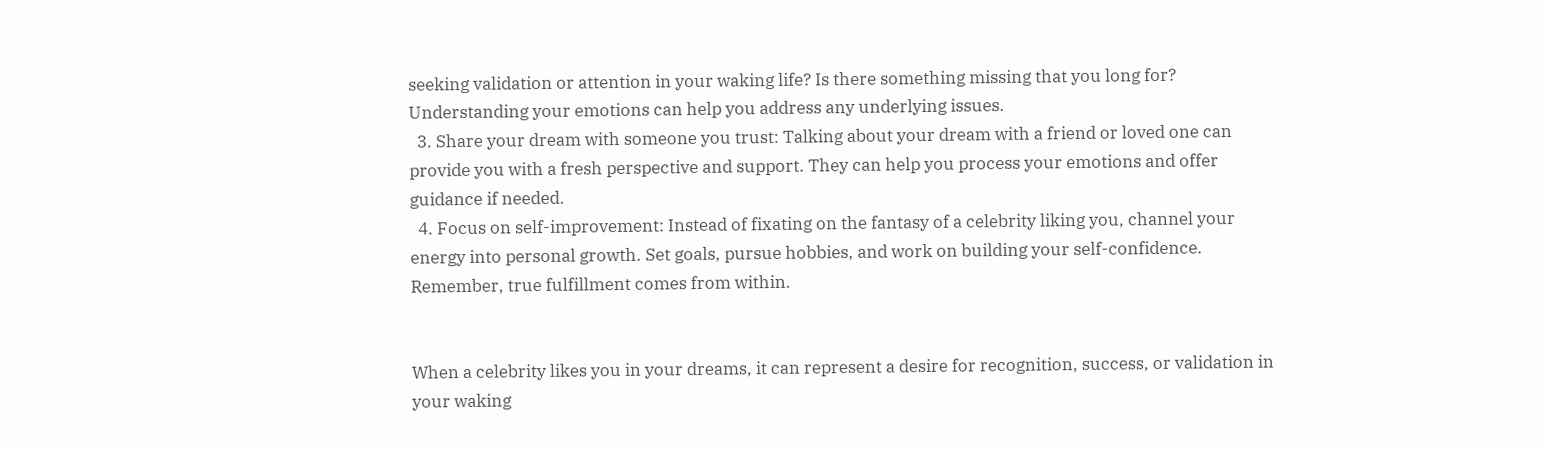seeking validation or attention in your waking life? Is there something missing that you long for? Understanding your emotions can help you address any underlying issues.
  3. Share your dream with someone you trust: Talking about your dream with a friend or loved one can provide you with a fresh perspective and support. They can help you process your emotions and offer guidance if needed.
  4. Focus on self-improvement: Instead of fixating on the fantasy of a celebrity liking you, channel your energy into personal growth. Set goals, pursue hobbies, and work on building your self-confidence. Remember, true fulfillment comes from within.


When a celebrity likes you in your dreams, it can represent a desire for recognition, success, or validation in your waking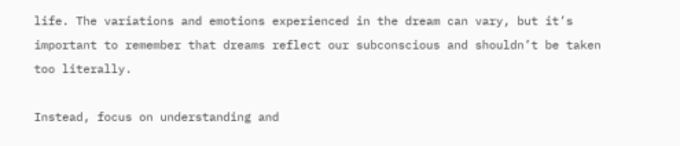life. The variations and emotions experienced in the dream can vary, but it’s important to remember that dreams reflect our subconscious and shouldn’t be taken too literally.

Instead, focus on understanding and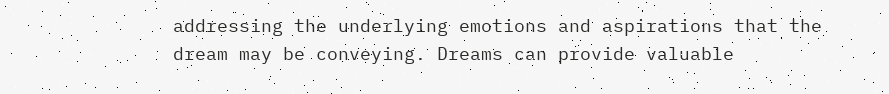addressing the underlying emotions and aspirations that the dream may be conveying. Dreams can provide valuable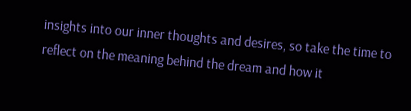insights into our inner thoughts and desires, so take the time to reflect on the meaning behind the dream and how it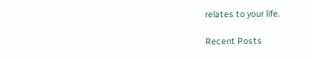relates to your life.

Recent Posts